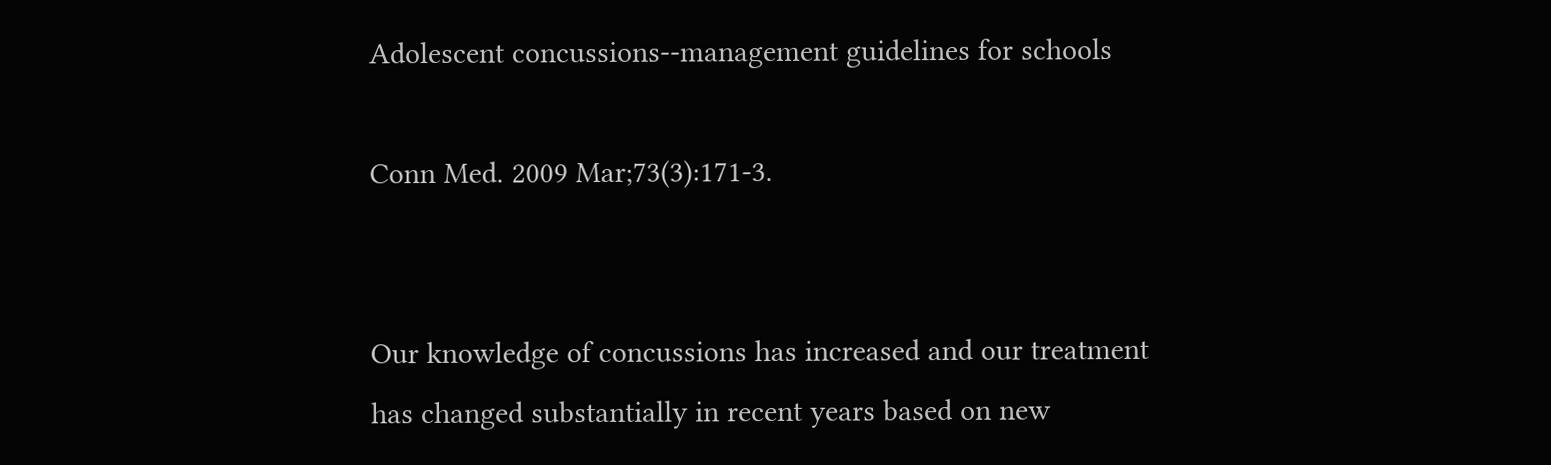Adolescent concussions--management guidelines for schools

Conn Med. 2009 Mar;73(3):171-3.


Our knowledge of concussions has increased and our treatment has changed substantially in recent years based on new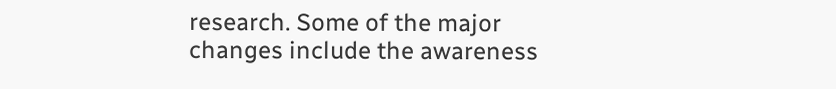research. Some of the major changes include the awareness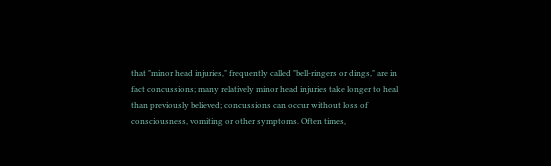that "minor head injuries," frequently called "bell-ringers or dings," are in fact concussions; many relatively minor head injuries take longer to heal than previously believed; concussions can occur without loss of consciousness, vomiting or other symptoms. Often times,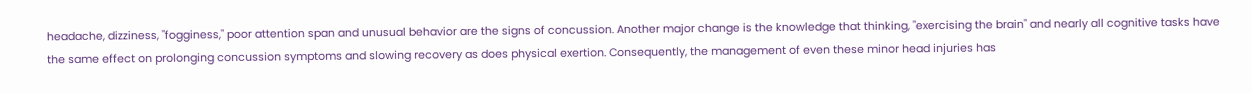headache, dizziness, "fogginess," poor attention span and unusual behavior are the signs of concussion. Another major change is the knowledge that thinking, "exercising the brain" and nearly all cognitive tasks have the same effect on prolonging concussion symptoms and slowing recovery as does physical exertion. Consequently, the management of even these minor head injuries has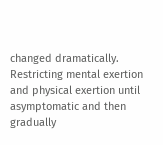changed dramatically. Restricting mental exertion and physical exertion until asymptomatic and then gradually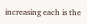increasing each is the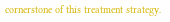cornerstone of this treatment strategy.